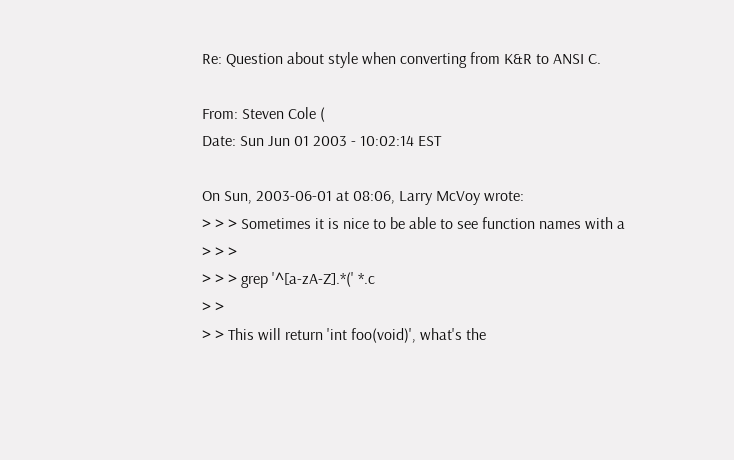Re: Question about style when converting from K&R to ANSI C.

From: Steven Cole (
Date: Sun Jun 01 2003 - 10:02:14 EST

On Sun, 2003-06-01 at 08:06, Larry McVoy wrote:
> > > Sometimes it is nice to be able to see function names with a
> > >
> > > grep '^[a-zA-Z].*(' *.c
> >
> > This will return 'int foo(void)', what's the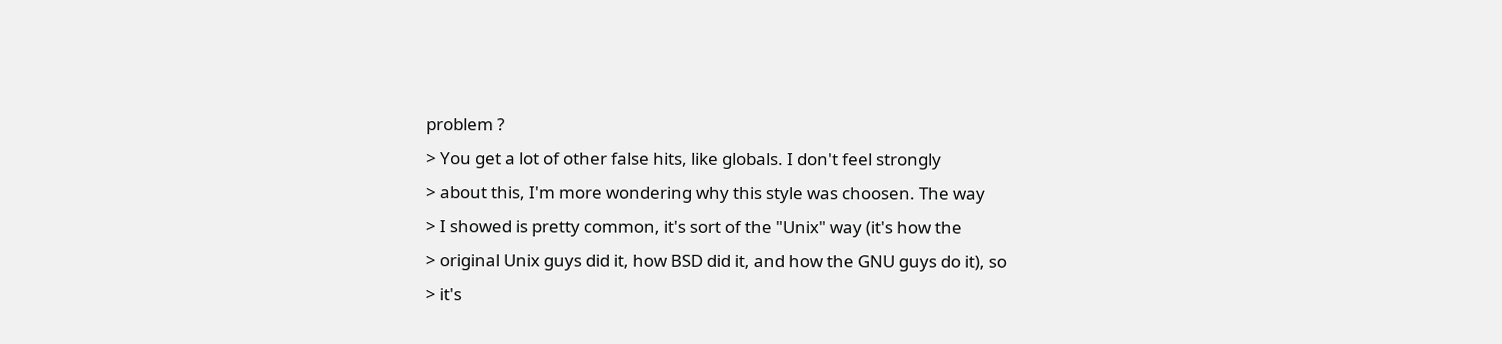problem ?
> You get a lot of other false hits, like globals. I don't feel strongly
> about this, I'm more wondering why this style was choosen. The way
> I showed is pretty common, it's sort of the "Unix" way (it's how the
> original Unix guys did it, how BSD did it, and how the GNU guys do it), so
> it's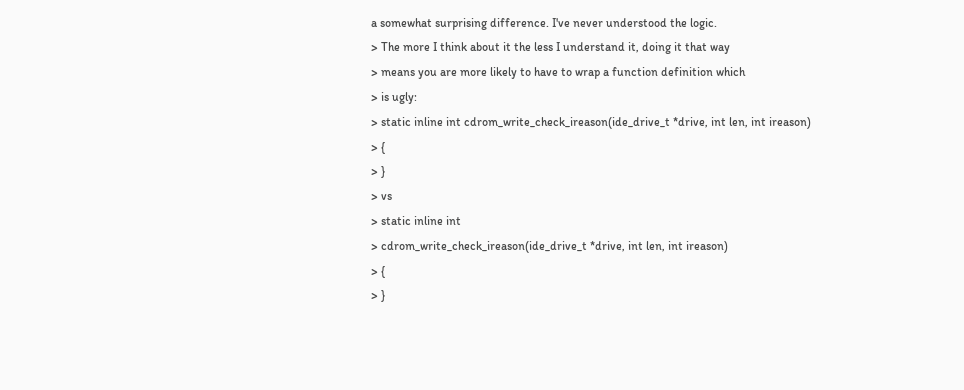a somewhat surprising difference. I've never understood the logic.
> The more I think about it the less I understand it, doing it that way
> means you are more likely to have to wrap a function definition which
> is ugly:
> static inline int cdrom_write_check_ireason(ide_drive_t *drive, int len, int ireason)
> {
> }
> vs
> static inline int
> cdrom_write_check_ireason(ide_drive_t *drive, int len, int ireason)
> {
> }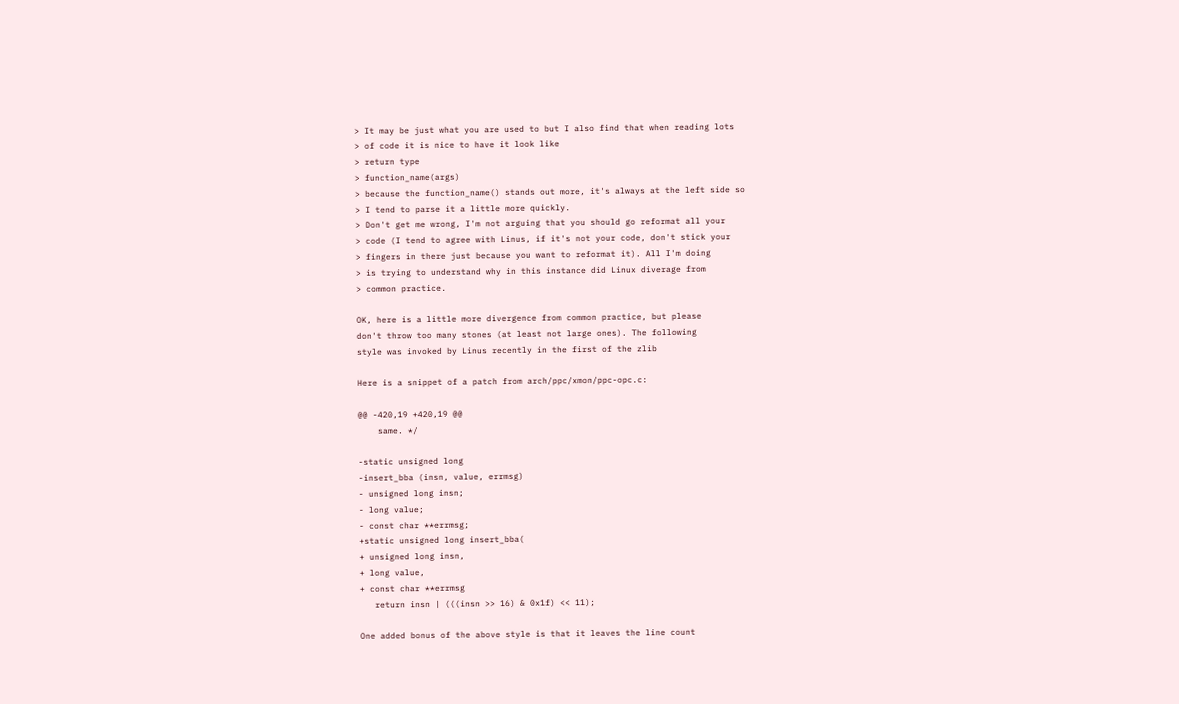> It may be just what you are used to but I also find that when reading lots
> of code it is nice to have it look like
> return type
> function_name(args)
> because the function_name() stands out more, it's always at the left side so
> I tend to parse it a little more quickly.
> Don't get me wrong, I'm not arguing that you should go reformat all your
> code (I tend to agree with Linus, if it's not your code, don't stick your
> fingers in there just because you want to reformat it). All I'm doing
> is trying to understand why in this instance did Linux diverage from
> common practice.

OK, here is a little more divergence from common practice, but please
don't throw too many stones (at least not large ones). The following
style was invoked by Linus recently in the first of the zlib

Here is a snippet of a patch from arch/ppc/xmon/ppc-opc.c:

@@ -420,19 +420,19 @@
    same. */

-static unsigned long
-insert_bba (insn, value, errmsg)
- unsigned long insn;
- long value;
- const char **errmsg;
+static unsigned long insert_bba(
+ unsigned long insn,
+ long value,
+ const char **errmsg
   return insn | (((insn >> 16) & 0x1f) << 11);

One added bonus of the above style is that it leaves the line count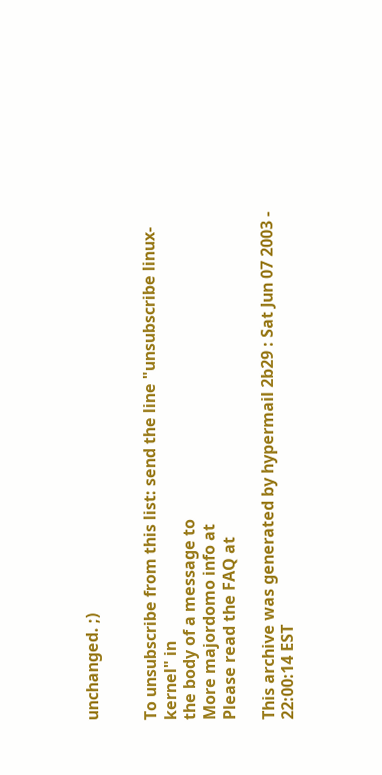unchanged. ;)


To unsubscribe from this list: send the line "unsubscribe linux-kernel" in
the body of a message to
More majordomo info at
Please read the FAQ at

This archive was generated by hypermail 2b29 : Sat Jun 07 2003 - 22:00:14 EST